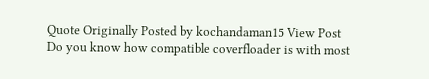Quote Originally Posted by kochandaman15 View Post
Do you know how compatible coverfloader is with most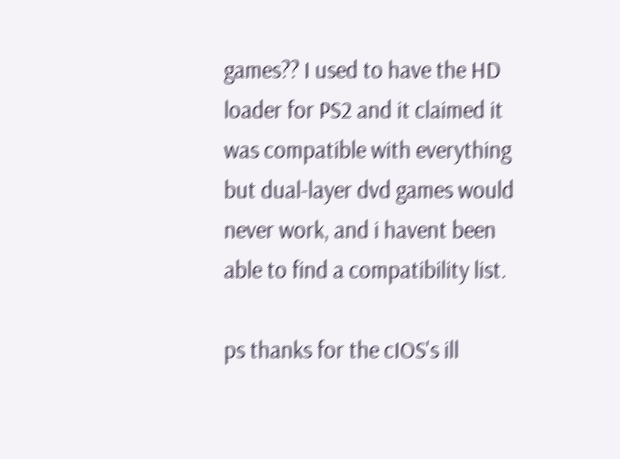games?? I used to have the HD loader for PS2 and it claimed it was compatible with everything but dual-layer dvd games would never work, and i havent been able to find a compatibility list.

ps thanks for the cIOS's ill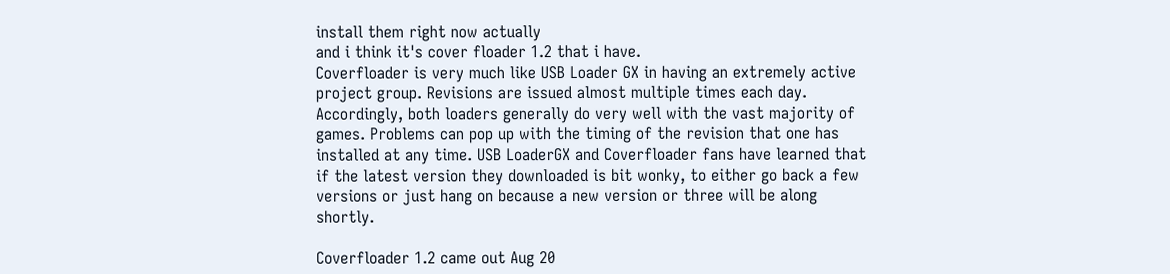install them right now actually
and i think it's cover floader 1.2 that i have.
Coverfloader is very much like USB Loader GX in having an extremely active project group. Revisions are issued almost multiple times each day. Accordingly, both loaders generally do very well with the vast majority of games. Problems can pop up with the timing of the revision that one has installed at any time. USB LoaderGX and Coverfloader fans have learned that if the latest version they downloaded is bit wonky, to either go back a few versions or just hang on because a new version or three will be along shortly.

Coverfloader 1.2 came out Aug 20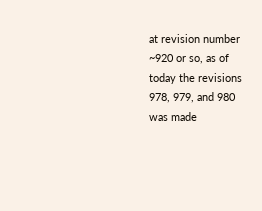at revision number ~920 or so, as of today the revisions 978, 979, and 980 was made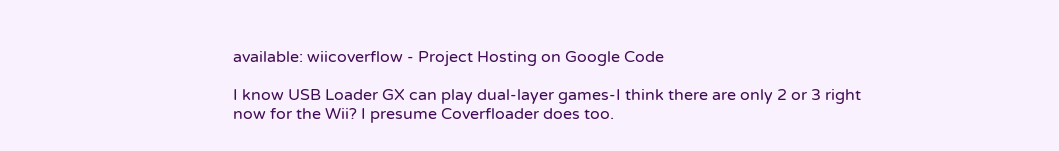available: wiicoverflow - Project Hosting on Google Code

I know USB Loader GX can play dual-layer games-I think there are only 2 or 3 right now for the Wii? I presume Coverfloader does too.